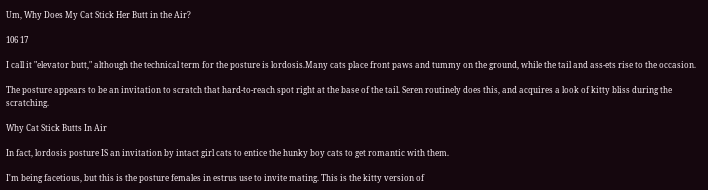Um, Why Does My Cat Stick Her Butt in the Air?

106 17

I call it "elevator butt," although the technical term for the posture is lordosis.Many cats place front paws and tummy on the ground, while the tail and ass-ets rise to the occasion.

The posture appears to be an invitation to scratch that hard-to-reach spot right at the base of the tail. Seren routinely does this, and acquires a look of kitty bliss during the scratching.

Why Cat Stick Butts In Air

In fact, lordosis posture IS an invitation by intact girl cats to entice the hunky boy cats to get romantic with them.

I'm being facetious, but this is the posture females in estrus use to invite mating. This is the kitty version of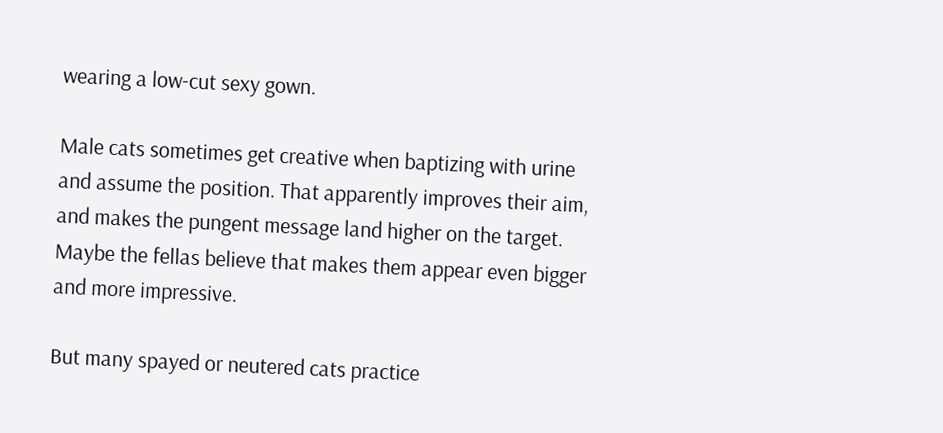wearing a low-cut sexy gown.

Male cats sometimes get creative when baptizing with urine and assume the position. That apparently improves their aim, and makes the pungent message land higher on the target. Maybe the fellas believe that makes them appear even bigger and more impressive.

But many spayed or neutered cats practice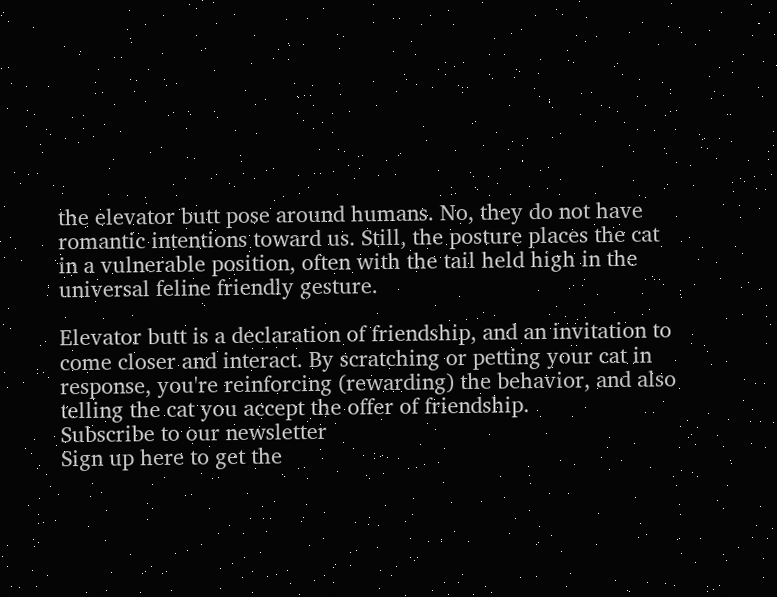the elevator butt pose around humans. No, they do not have romantic intentions toward us. Still, the posture places the cat in a vulnerable position, often with the tail held high in the universal feline friendly gesture.

Elevator butt is a declaration of friendship, and an invitation to come closer and interact. By scratching or petting your cat in response, you're reinforcing (rewarding) the behavior, and also telling the cat you accept the offer of friendship.
Subscribe to our newsletter
Sign up here to get the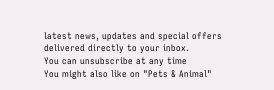latest news, updates and special offers delivered directly to your inbox.
You can unsubscribe at any time
You might also like on "Pets & Animal"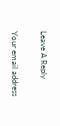Leave A Reply

Your email address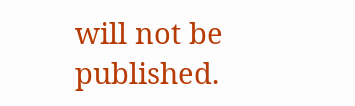will not be published.